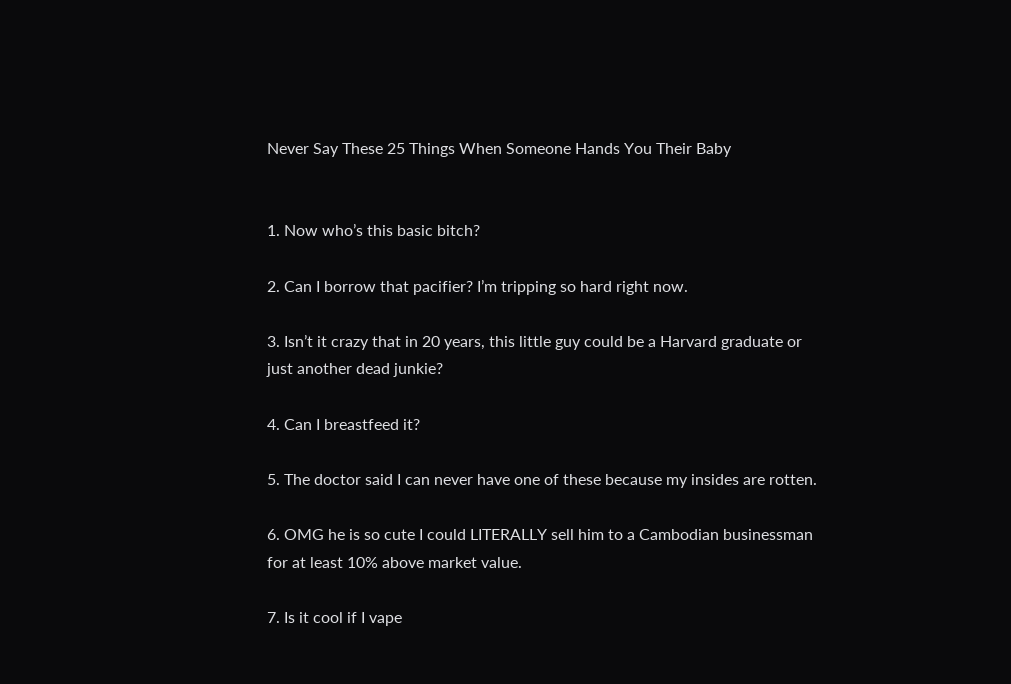Never Say These 25 Things When Someone Hands You Their Baby


1. Now who’s this basic bitch?

2. Can I borrow that pacifier? I’m tripping so hard right now.

3. Isn’t it crazy that in 20 years, this little guy could be a Harvard graduate or just another dead junkie?

4. Can I breastfeed it?

5. The doctor said I can never have one of these because my insides are rotten.

6. OMG he is so cute I could LITERALLY sell him to a Cambodian businessman for at least 10% above market value.

7. Is it cool if I vape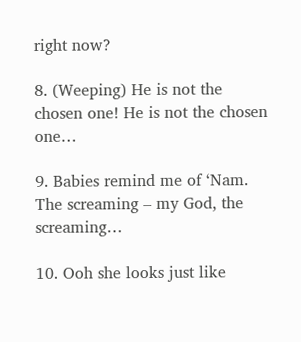right now?

8. (Weeping) He is not the chosen one! He is not the chosen one…

9. Babies remind me of ‘Nam. The screaming – my God, the screaming…

10. Ooh she looks just like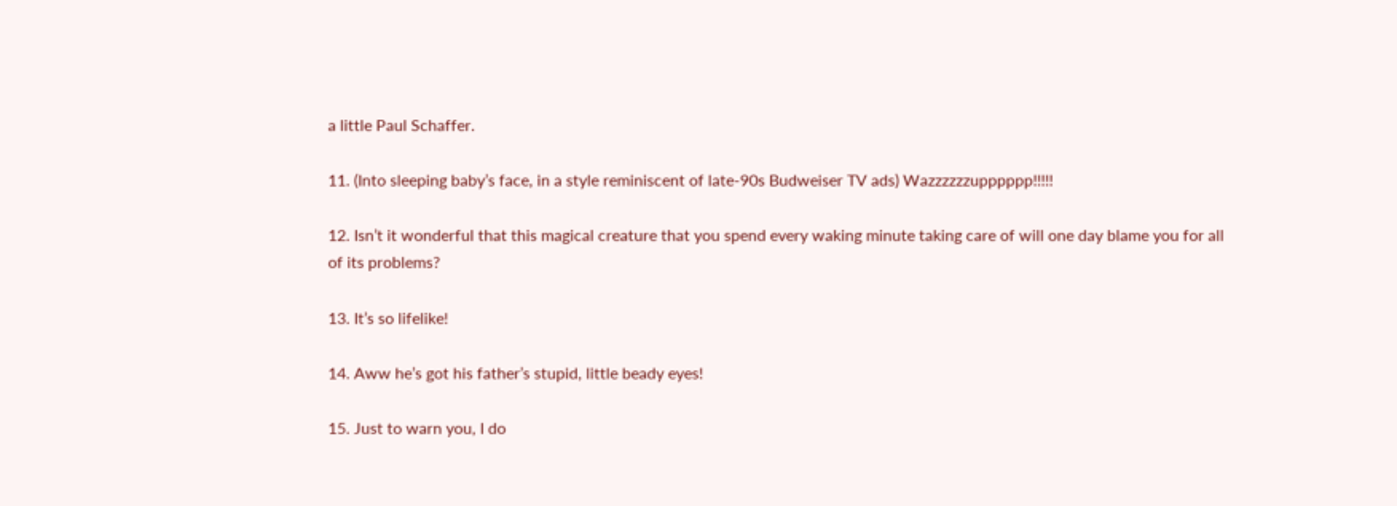a little Paul Schaffer.

11. (Into sleeping baby’s face, in a style reminiscent of late-90s Budweiser TV ads) Wazzzzzzupppppp!!!!!

12. Isn’t it wonderful that this magical creature that you spend every waking minute taking care of will one day blame you for all of its problems?

13. It’s so lifelike!

14. Aww he’s got his father’s stupid, little beady eyes!

15. Just to warn you, I do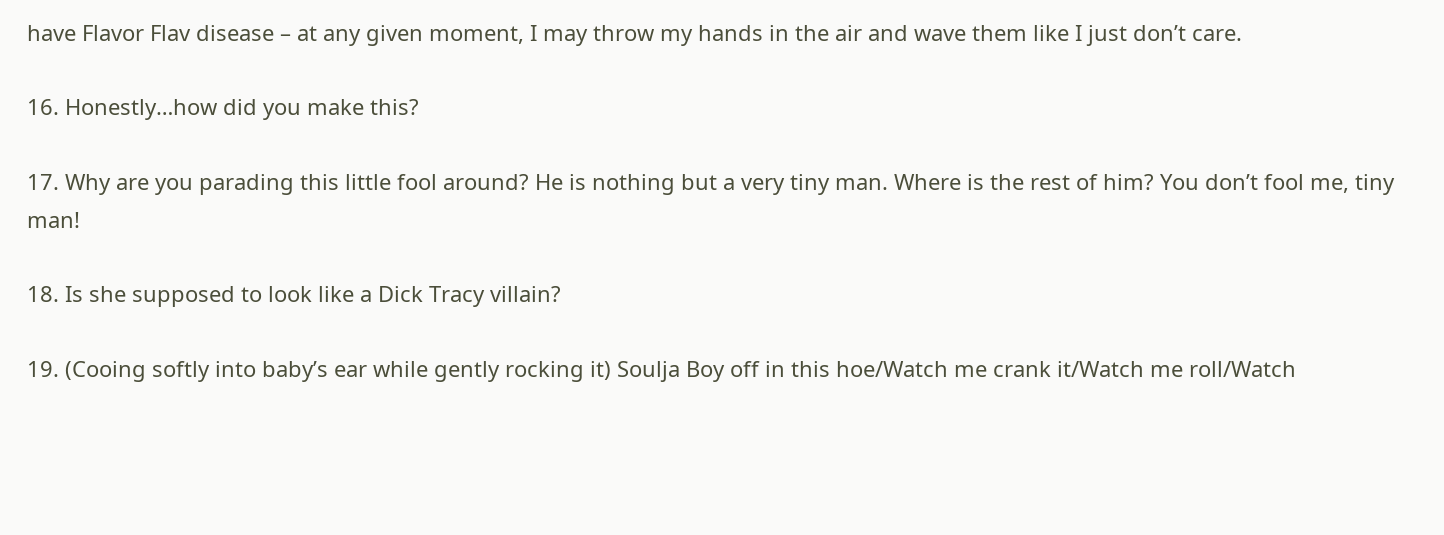have Flavor Flav disease – at any given moment, I may throw my hands in the air and wave them like I just don’t care.

16. Honestly…how did you make this?

17. Why are you parading this little fool around? He is nothing but a very tiny man. Where is the rest of him? You don’t fool me, tiny man!

18. Is she supposed to look like a Dick Tracy villain?

19. (Cooing softly into baby’s ear while gently rocking it) Soulja Boy off in this hoe/Watch me crank it/Watch me roll/Watch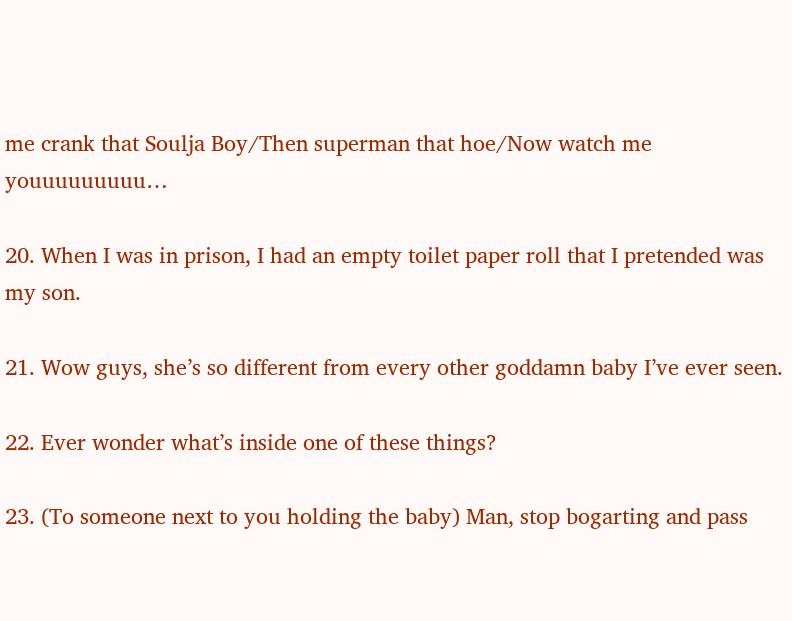me crank that Soulja Boy/Then superman that hoe/Now watch me youuuuuuuuu…

20. When I was in prison, I had an empty toilet paper roll that I pretended was my son.

21. Wow guys, she’s so different from every other goddamn baby I’ve ever seen.

22. Ever wonder what’s inside one of these things?

23. (To someone next to you holding the baby) Man, stop bogarting and pass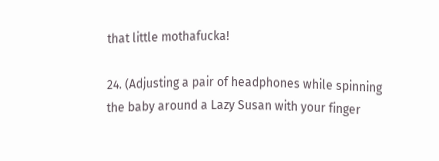that little mothafucka!

24. (Adjusting a pair of headphones while spinning the baby around a Lazy Susan with your finger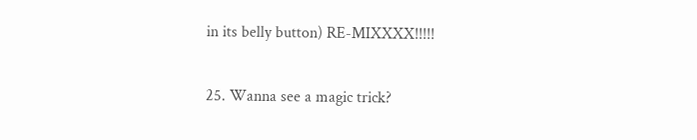in its belly button) RE-MIXXXX!!!!!

25. Wanna see a magic trick?